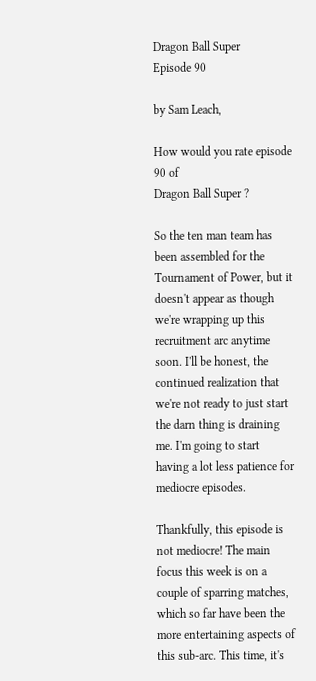Dragon Ball Super
Episode 90

by Sam Leach,

How would you rate episode 90 of
Dragon Ball Super ?

So the ten man team has been assembled for the Tournament of Power, but it doesn't appear as though we're wrapping up this recruitment arc anytime soon. I'll be honest, the continued realization that we're not ready to just start the darn thing is draining me. I'm going to start having a lot less patience for mediocre episodes.

Thankfully, this episode is not mediocre! The main focus this week is on a couple of sparring matches, which so far have been the more entertaining aspects of this sub-arc. This time, it's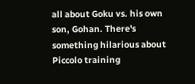all about Goku vs. his own son, Gohan. There's something hilarious about Piccolo training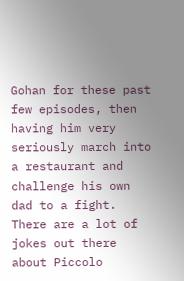Gohan for these past few episodes, then having him very seriously march into a restaurant and challenge his own dad to a fight. There are a lot of jokes out there about Piccolo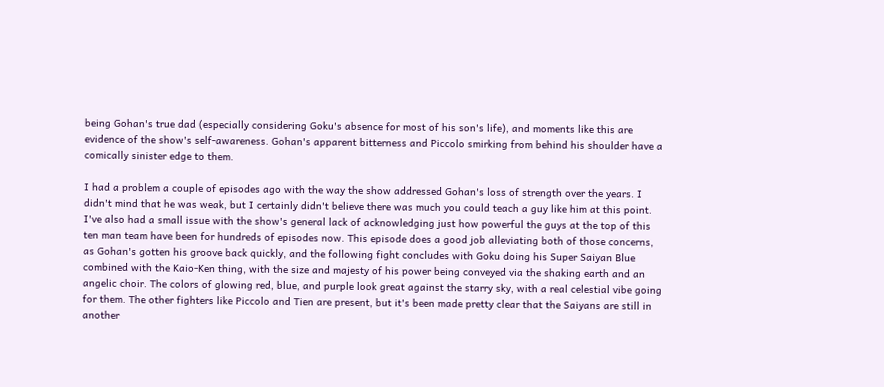being Gohan's true dad (especially considering Goku's absence for most of his son's life), and moments like this are evidence of the show's self-awareness. Gohan's apparent bitterness and Piccolo smirking from behind his shoulder have a comically sinister edge to them.

I had a problem a couple of episodes ago with the way the show addressed Gohan's loss of strength over the years. I didn't mind that he was weak, but I certainly didn't believe there was much you could teach a guy like him at this point. I've also had a small issue with the show's general lack of acknowledging just how powerful the guys at the top of this ten man team have been for hundreds of episodes now. This episode does a good job alleviating both of those concerns, as Gohan's gotten his groove back quickly, and the following fight concludes with Goku doing his Super Saiyan Blue combined with the Kaio-Ken thing, with the size and majesty of his power being conveyed via the shaking earth and an angelic choir. The colors of glowing red, blue, and purple look great against the starry sky, with a real celestial vibe going for them. The other fighters like Piccolo and Tien are present, but it's been made pretty clear that the Saiyans are still in another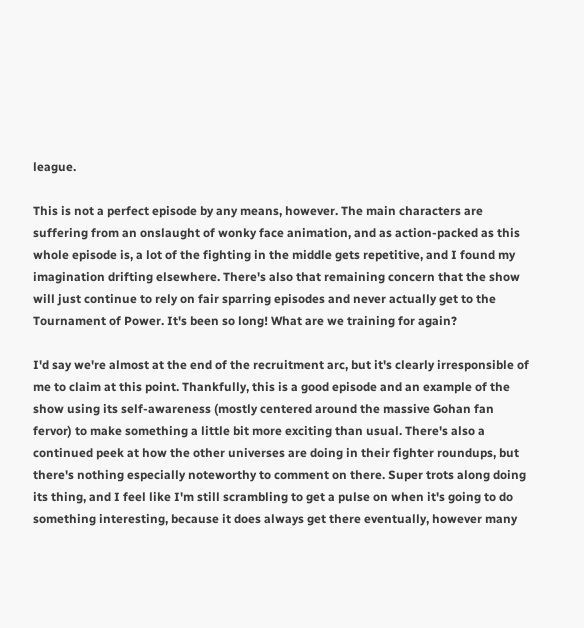league.

This is not a perfect episode by any means, however. The main characters are suffering from an onslaught of wonky face animation, and as action-packed as this whole episode is, a lot of the fighting in the middle gets repetitive, and I found my imagination drifting elsewhere. There's also that remaining concern that the show will just continue to rely on fair sparring episodes and never actually get to the Tournament of Power. It's been so long! What are we training for again?

I'd say we're almost at the end of the recruitment arc, but it's clearly irresponsible of me to claim at this point. Thankfully, this is a good episode and an example of the show using its self-awareness (mostly centered around the massive Gohan fan fervor) to make something a little bit more exciting than usual. There's also a continued peek at how the other universes are doing in their fighter roundups, but there's nothing especially noteworthy to comment on there. Super trots along doing its thing, and I feel like I'm still scrambling to get a pulse on when it's going to do something interesting, because it does always get there eventually, however many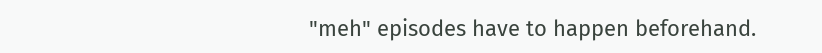"meh" episodes have to happen beforehand.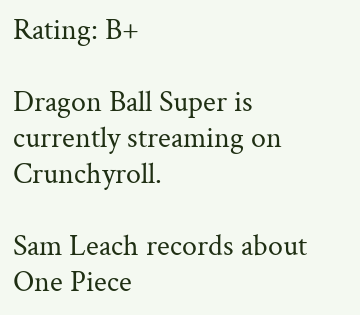Rating: B+

Dragon Ball Super is currently streaming on Crunchyroll.

Sam Leach records about One Piece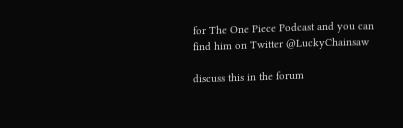for The One Piece Podcast and you can find him on Twitter @LuckyChainsaw

discuss this in the forum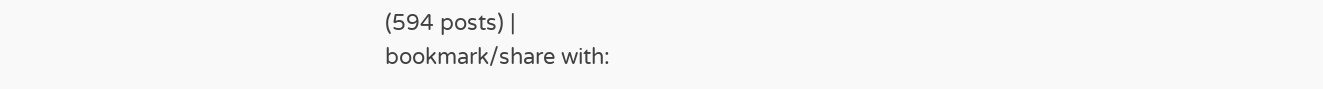(594 posts) |
bookmark/share with: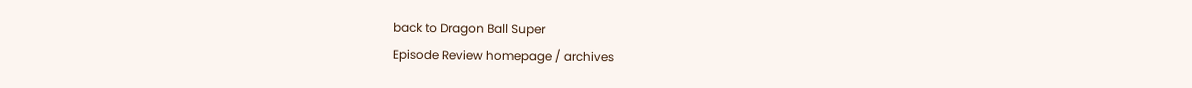back to Dragon Ball Super
Episode Review homepage / archives